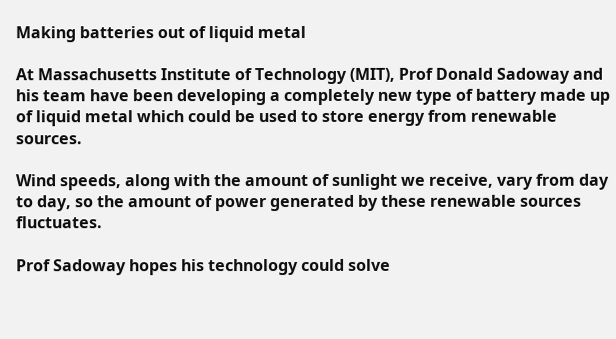Making batteries out of liquid metal

At Massachusetts Institute of Technology (MIT), Prof Donald Sadoway and his team have been developing a completely new type of battery made up of liquid metal which could be used to store energy from renewable sources.

Wind speeds, along with the amount of sunlight we receive, vary from day to day, so the amount of power generated by these renewable sources fluctuates.

Prof Sadoway hopes his technology could solve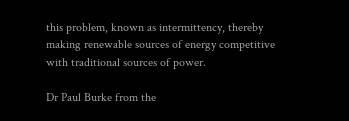this problem, known as intermittency, thereby making renewable sources of energy competitive with traditional sources of power.

Dr Paul Burke from the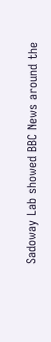Sadoway Lab showed BBC News around the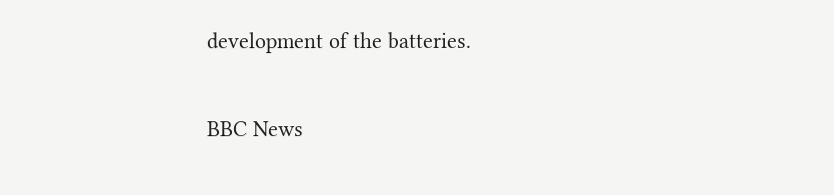development of the batteries.

BBC News